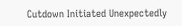Cutdown Initiated Unexpectedly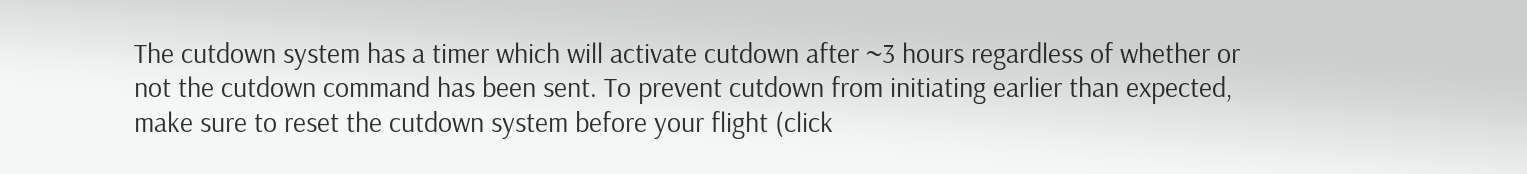The cutdown system has a timer which will activate cutdown after ~3 hours regardless of whether or not the cutdown command has been sent. To prevent cutdown from initiating earlier than expected, make sure to reset the cutdown system before your flight (click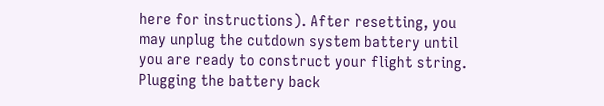here for instructions). After resetting, you may unplug the cutdown system battery until you are ready to construct your flight string. Plugging the battery back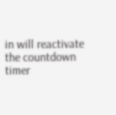in will reactivate the countdown timer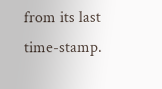from its last time-stamp.